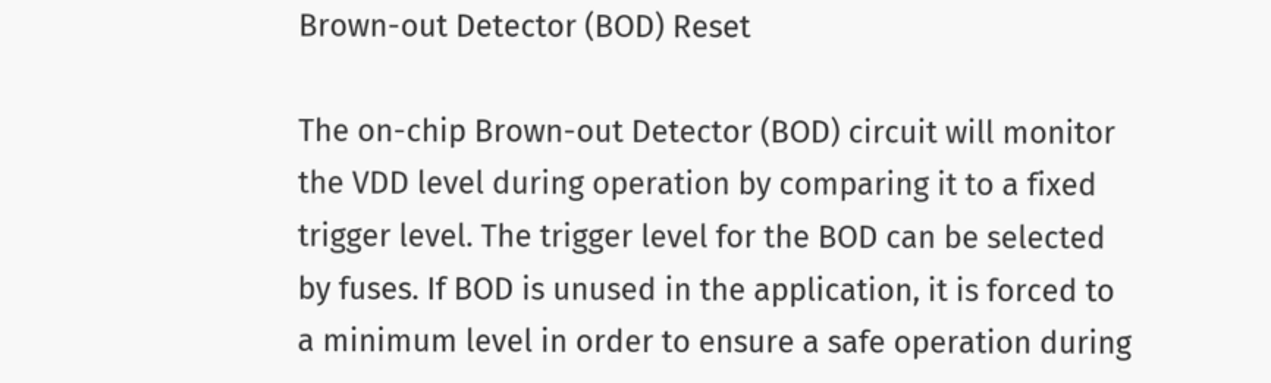Brown-out Detector (BOD) Reset

The on-chip Brown-out Detector (BOD) circuit will monitor the VDD level during operation by comparing it to a fixed trigger level. The trigger level for the BOD can be selected by fuses. If BOD is unused in the application, it is forced to a minimum level in order to ensure a safe operation during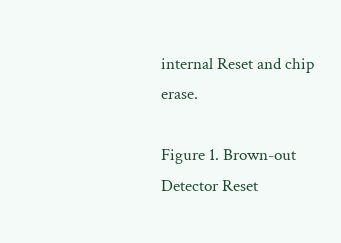internal Reset and chip erase.

Figure 1. Brown-out Detector Reset